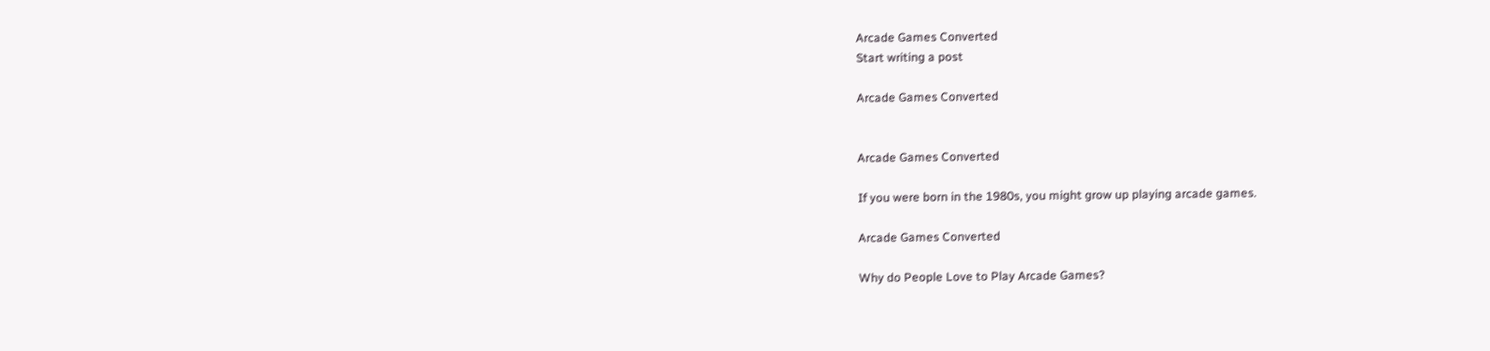Arcade Games Converted
Start writing a post

Arcade Games Converted


Arcade Games Converted

If you were born in the 1980s, you might grow up playing arcade games.

Arcade Games Converted

Why do People Love to Play Arcade Games?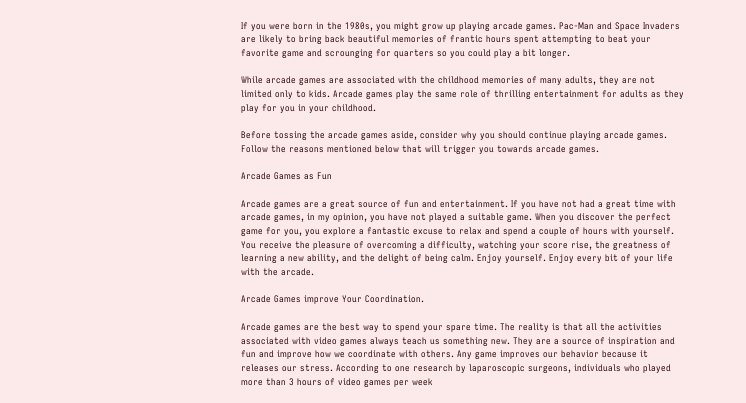If you were born in the 1980s, you might grow up playing arcade games. Pac-Man and Space Invaders are likely to bring back beautiful memories of frantic hours spent attempting to beat your favorite game and scrounging for quarters so you could play a bit longer.

While arcade games are associated with the childhood memories of many adults, they are not limited only to kids. Arcade games play the same role of thrilling entertainment for adults as they play for you in your childhood.

Before tossing the arcade games aside, consider why you should continue playing arcade games. Follow the reasons mentioned below that will trigger you towards arcade games.

Arcade Games as Fun

Arcade games are a great source of fun and entertainment. If you have not had a great time with arcade games, in my opinion, you have not played a suitable game. When you discover the perfect game for you, you explore a fantastic excuse to relax and spend a couple of hours with yourself. You receive the pleasure of overcoming a difficulty, watching your score rise, the greatness of learning a new ability, and the delight of being calm. Enjoy yourself. Enjoy every bit of your life with the arcade.

Arcade Games improve Your Coordination.

Arcade games are the best way to spend your spare time. The reality is that all the activities associated with video games always teach us something new. They are a source of inspiration and fun and improve how we coordinate with others. Any game improves our behavior because it releases our stress. According to one research by laparoscopic surgeons, individuals who played more than 3 hours of video games per week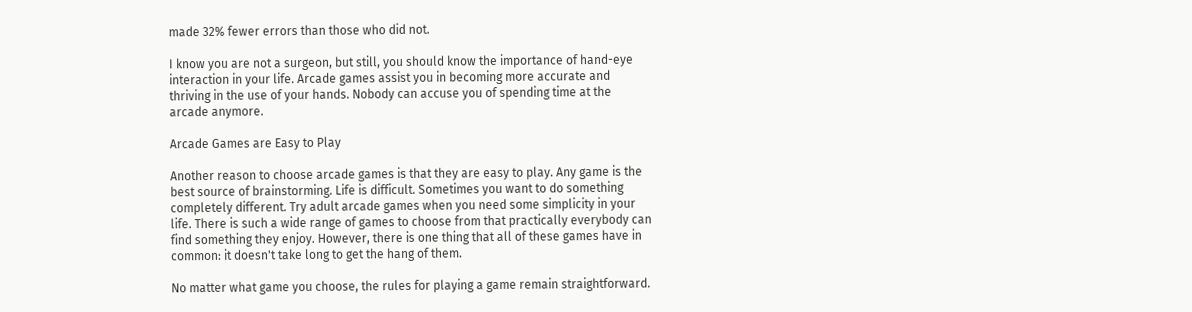made 32% fewer errors than those who did not.

I know you are not a surgeon, but still, you should know the importance of hand-eye interaction in your life. Arcade games assist you in becoming more accurate and thriving in the use of your hands. Nobody can accuse you of spending time at the arcade anymore.

Arcade Games are Easy to Play

Another reason to choose arcade games is that they are easy to play. Any game is the best source of brainstorming. Life is difficult. Sometimes you want to do something completely different. Try adult arcade games when you need some simplicity in your life. There is such a wide range of games to choose from that practically everybody can find something they enjoy. However, there is one thing that all of these games have in common: it doesn't take long to get the hang of them.

No matter what game you choose, the rules for playing a game remain straightforward.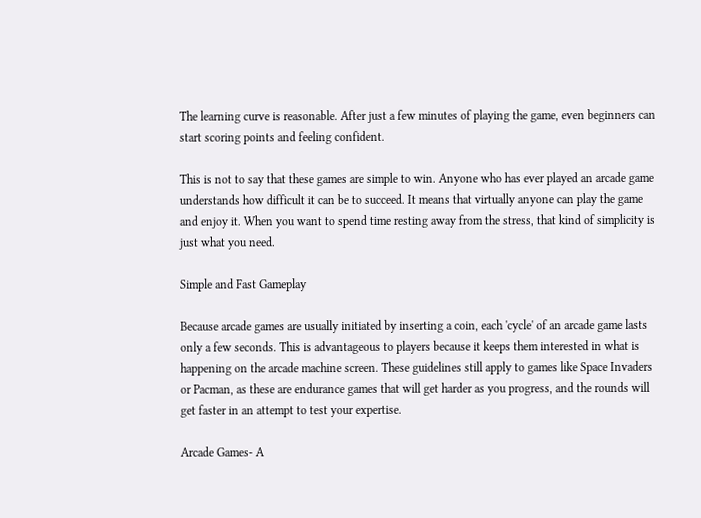The learning curve is reasonable. After just a few minutes of playing the game, even beginners can start scoring points and feeling confident.

This is not to say that these games are simple to win. Anyone who has ever played an arcade game understands how difficult it can be to succeed. It means that virtually anyone can play the game and enjoy it. When you want to spend time resting away from the stress, that kind of simplicity is just what you need.

Simple and Fast Gameplay

Because arcade games are usually initiated by inserting a coin, each 'cycle' of an arcade game lasts only a few seconds. This is advantageous to players because it keeps them interested in what is happening on the arcade machine screen. These guidelines still apply to games like Space Invaders or Pacman, as these are endurance games that will get harder as you progress, and the rounds will get faster in an attempt to test your expertise.

Arcade Games- A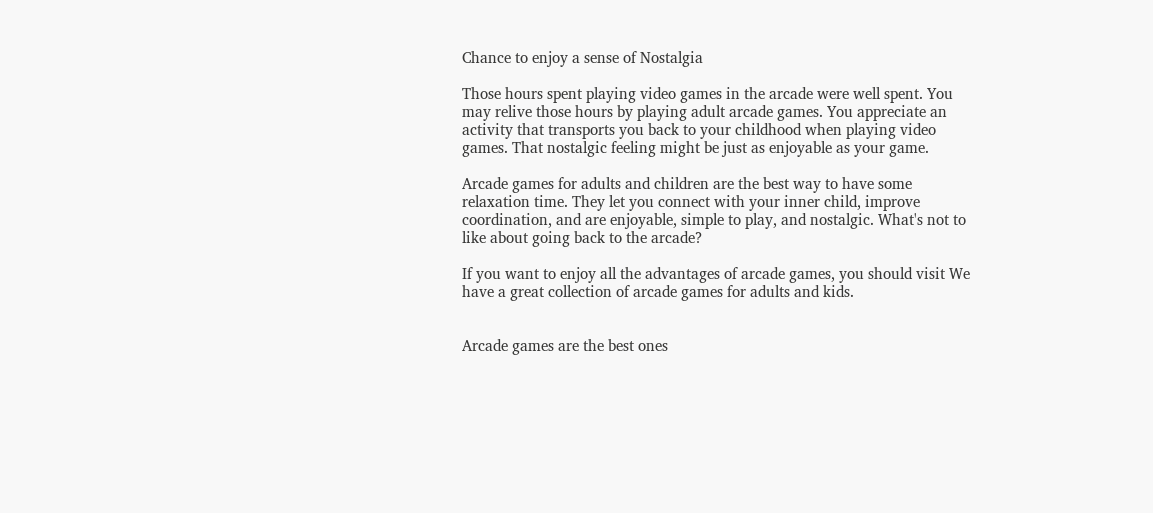Chance to enjoy a sense of Nostalgia

Those hours spent playing video games in the arcade were well spent. You may relive those hours by playing adult arcade games. You appreciate an activity that transports you back to your childhood when playing video games. That nostalgic feeling might be just as enjoyable as your game.

Arcade games for adults and children are the best way to have some relaxation time. They let you connect with your inner child, improve coordination, and are enjoyable, simple to play, and nostalgic. What's not to like about going back to the arcade?

If you want to enjoy all the advantages of arcade games, you should visit We have a great collection of arcade games for adults and kids.


Arcade games are the best ones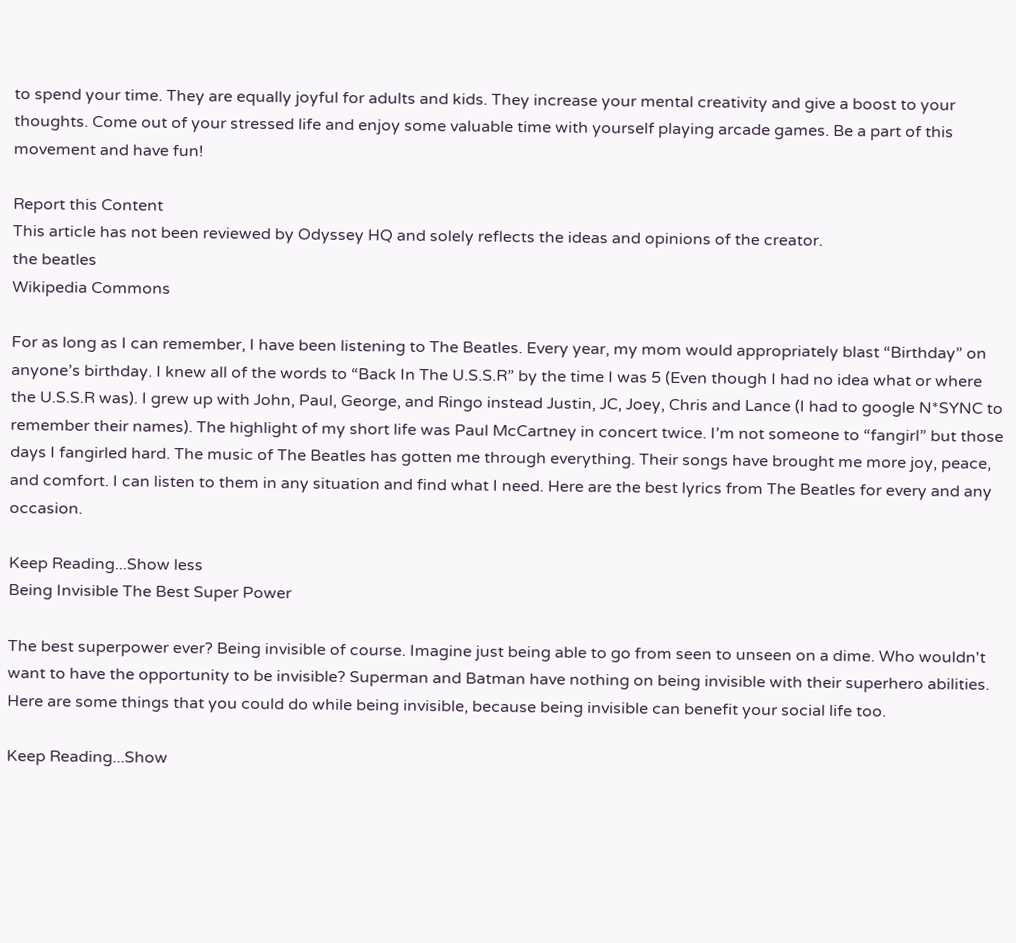to spend your time. They are equally joyful for adults and kids. They increase your mental creativity and give a boost to your thoughts. Come out of your stressed life and enjoy some valuable time with yourself playing arcade games. Be a part of this movement and have fun!

Report this Content
This article has not been reviewed by Odyssey HQ and solely reflects the ideas and opinions of the creator.
the beatles
Wikipedia Commons

For as long as I can remember, I have been listening to The Beatles. Every year, my mom would appropriately blast “Birthday” on anyone’s birthday. I knew all of the words to “Back In The U.S.S.R” by the time I was 5 (Even though I had no idea what or where the U.S.S.R was). I grew up with John, Paul, George, and Ringo instead Justin, JC, Joey, Chris and Lance (I had to google N*SYNC to remember their names). The highlight of my short life was Paul McCartney in concert twice. I’m not someone to “fangirl” but those days I fangirled hard. The music of The Beatles has gotten me through everything. Their songs have brought me more joy, peace, and comfort. I can listen to them in any situation and find what I need. Here are the best lyrics from The Beatles for every and any occasion.

Keep Reading...Show less
Being Invisible The Best Super Power

The best superpower ever? Being invisible of course. Imagine just being able to go from seen to unseen on a dime. Who wouldn't want to have the opportunity to be invisible? Superman and Batman have nothing on being invisible with their superhero abilities. Here are some things that you could do while being invisible, because being invisible can benefit your social life too.

Keep Reading...Show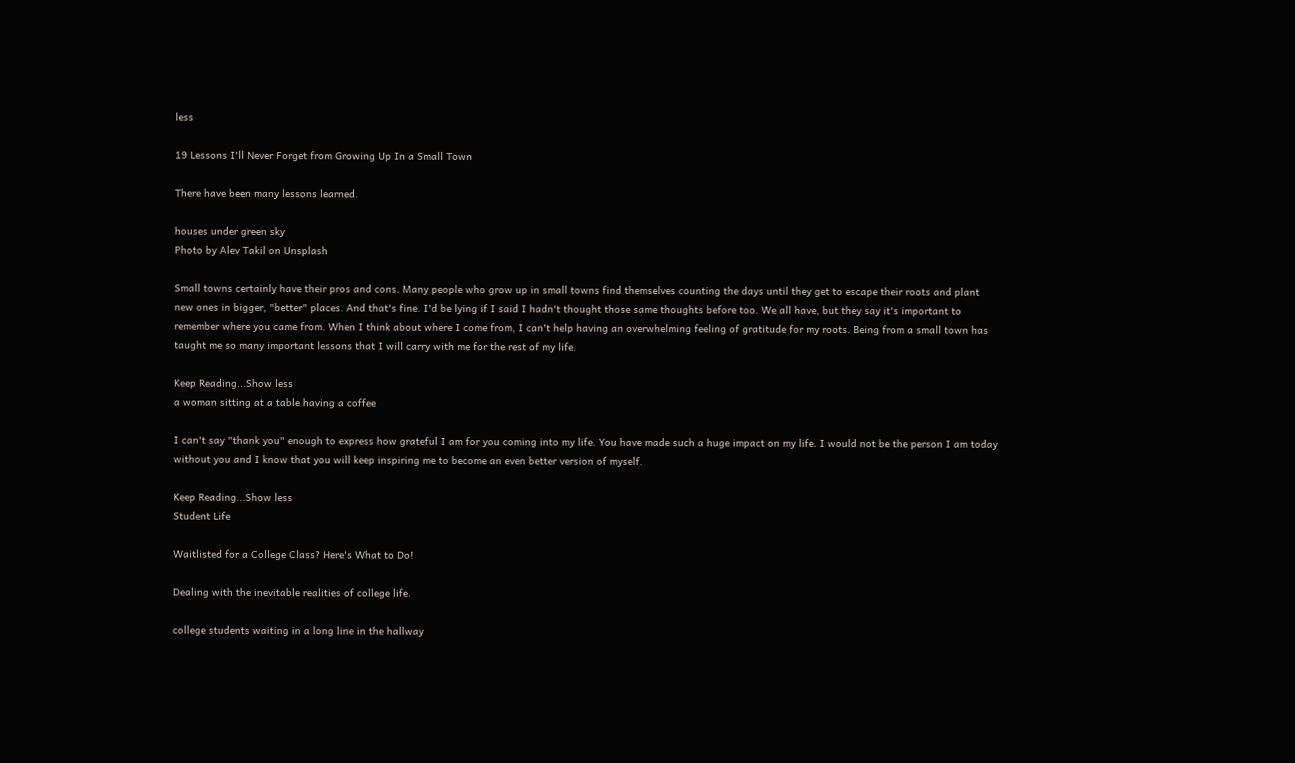less

19 Lessons I'll Never Forget from Growing Up In a Small Town

There have been many lessons learned.

houses under green sky
Photo by Alev Takil on Unsplash

Small towns certainly have their pros and cons. Many people who grow up in small towns find themselves counting the days until they get to escape their roots and plant new ones in bigger, "better" places. And that's fine. I'd be lying if I said I hadn't thought those same thoughts before too. We all have, but they say it's important to remember where you came from. When I think about where I come from, I can't help having an overwhelming feeling of gratitude for my roots. Being from a small town has taught me so many important lessons that I will carry with me for the rest of my life.

Keep Reading...Show less
a woman sitting at a table having a coffee

I can't say "thank you" enough to express how grateful I am for you coming into my life. You have made such a huge impact on my life. I would not be the person I am today without you and I know that you will keep inspiring me to become an even better version of myself.

Keep Reading...Show less
Student Life

Waitlisted for a College Class? Here's What to Do!

Dealing with the inevitable realities of college life.

college students waiting in a long line in the hallway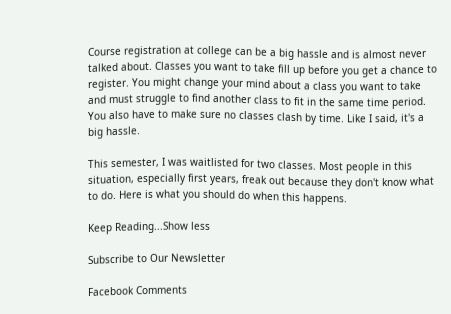Course registration at college can be a big hassle and is almost never talked about. Classes you want to take fill up before you get a chance to register. You might change your mind about a class you want to take and must struggle to find another class to fit in the same time period. You also have to make sure no classes clash by time. Like I said, it's a big hassle.

This semester, I was waitlisted for two classes. Most people in this situation, especially first years, freak out because they don't know what to do. Here is what you should do when this happens.

Keep Reading...Show less

Subscribe to Our Newsletter

Facebook Comments